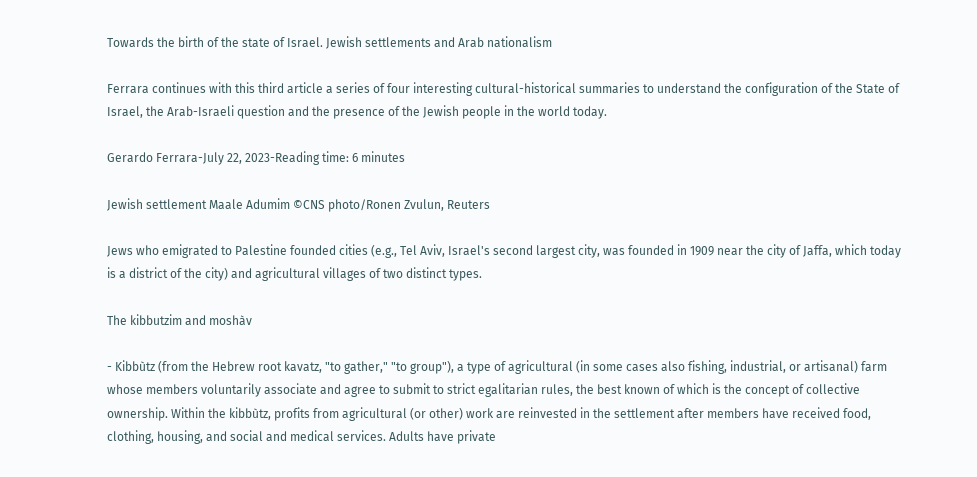Towards the birth of the state of Israel. Jewish settlements and Arab nationalism

Ferrara continues with this third article a series of four interesting cultural-historical summaries to understand the configuration of the State of Israel, the Arab-Israeli question and the presence of the Jewish people in the world today.

Gerardo Ferrara-July 22, 2023-Reading time: 6 minutes

Jewish settlement Maale Adumim ©CNS photo/Ronen Zvulun, Reuters

Jews who emigrated to Palestine founded cities (e.g., Tel Aviv, Israel's second largest city, was founded in 1909 near the city of Jaffa, which today is a district of the city) and agricultural villages of two distinct types.

The kibbutzim and moshàv

- Kibbùtz (from the Hebrew root kavatz, "to gather," "to group"), a type of agricultural (in some cases also fishing, industrial, or artisanal) farm whose members voluntarily associate and agree to submit to strict egalitarian rules, the best known of which is the concept of collective ownership. Within the kibbùtz, profits from agricultural (or other) work are reinvested in the settlement after members have received food, clothing, housing, and social and medical services. Adults have private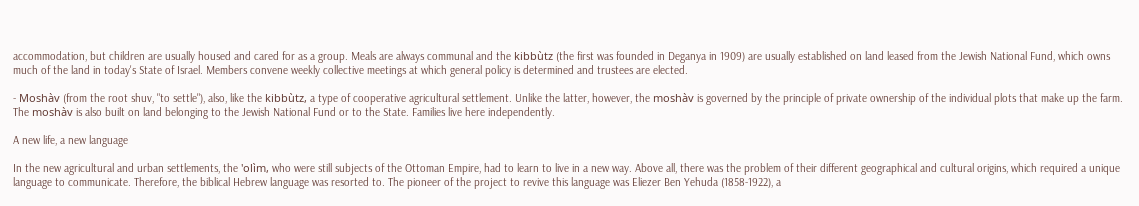accommodation, but children are usually housed and cared for as a group. Meals are always communal and the kibbùtz (the first was founded in Deganya in 1909) are usually established on land leased from the Jewish National Fund, which owns much of the land in today's State of Israel. Members convene weekly collective meetings at which general policy is determined and trustees are elected.

- Moshàv (from the root shuv, "to settle"), also, like the kibbùtz, a type of cooperative agricultural settlement. Unlike the latter, however, the moshàv is governed by the principle of private ownership of the individual plots that make up the farm. The moshàv is also built on land belonging to the Jewish National Fund or to the State. Families live here independently.

A new life, a new language

In the new agricultural and urban settlements, the 'olìm, who were still subjects of the Ottoman Empire, had to learn to live in a new way. Above all, there was the problem of their different geographical and cultural origins, which required a unique language to communicate. Therefore, the biblical Hebrew language was resorted to. The pioneer of the project to revive this language was Eliezer Ben Yehuda (1858-1922), a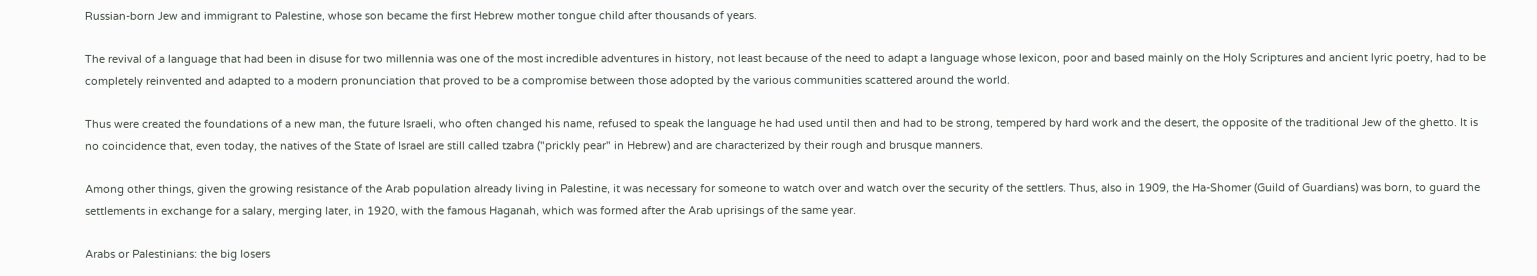Russian-born Jew and immigrant to Palestine, whose son became the first Hebrew mother tongue child after thousands of years.

The revival of a language that had been in disuse for two millennia was one of the most incredible adventures in history, not least because of the need to adapt a language whose lexicon, poor and based mainly on the Holy Scriptures and ancient lyric poetry, had to be completely reinvented and adapted to a modern pronunciation that proved to be a compromise between those adopted by the various communities scattered around the world.

Thus were created the foundations of a new man, the future Israeli, who often changed his name, refused to speak the language he had used until then and had to be strong, tempered by hard work and the desert, the opposite of the traditional Jew of the ghetto. It is no coincidence that, even today, the natives of the State of Israel are still called tzabra ("prickly pear" in Hebrew) and are characterized by their rough and brusque manners.

Among other things, given the growing resistance of the Arab population already living in Palestine, it was necessary for someone to watch over and watch over the security of the settlers. Thus, also in 1909, the Ha-Shomer (Guild of Guardians) was born, to guard the settlements in exchange for a salary, merging later, in 1920, with the famous Haganah, which was formed after the Arab uprisings of the same year.

Arabs or Palestinians: the big losers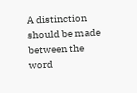A distinction should be made between the word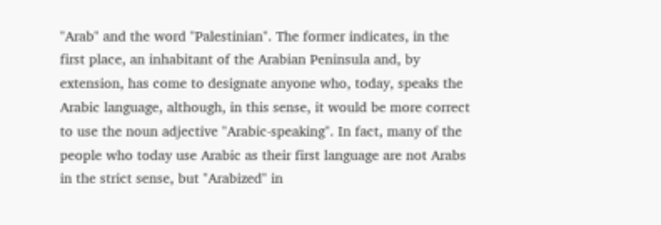"Arab" and the word "Palestinian". The former indicates, in the first place, an inhabitant of the Arabian Peninsula and, by extension, has come to designate anyone who, today, speaks the Arabic language, although, in this sense, it would be more correct to use the noun adjective "Arabic-speaking". In fact, many of the people who today use Arabic as their first language are not Arabs in the strict sense, but "Arabized" in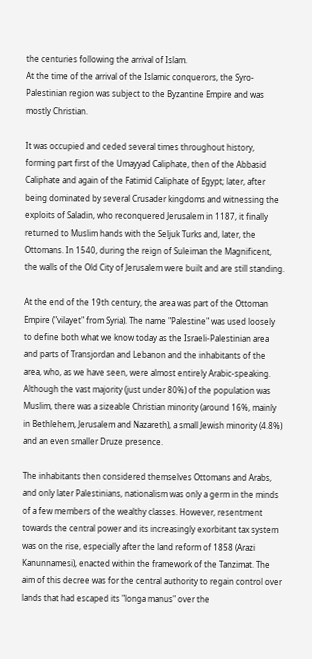the centuries following the arrival of Islam.
At the time of the arrival of the Islamic conquerors, the Syro-Palestinian region was subject to the Byzantine Empire and was mostly Christian.

It was occupied and ceded several times throughout history, forming part first of the Umayyad Caliphate, then of the Abbasid Caliphate and again of the Fatimid Caliphate of Egypt; later, after being dominated by several Crusader kingdoms and witnessing the exploits of Saladin, who reconquered Jerusalem in 1187, it finally returned to Muslim hands with the Seljuk Turks and, later, the Ottomans. In 1540, during the reign of Suleiman the Magnificent, the walls of the Old City of Jerusalem were built and are still standing.

At the end of the 19th century, the area was part of the Ottoman Empire ("vilayet" from Syria). The name "Palestine" was used loosely to define both what we know today as the Israeli-Palestinian area and parts of Transjordan and Lebanon and the inhabitants of the area, who, as we have seen, were almost entirely Arabic-speaking. Although the vast majority (just under 80%) of the population was Muslim, there was a sizeable Christian minority (around 16%, mainly in Bethlehem, Jerusalem and Nazareth), a small Jewish minority (4.8%) and an even smaller Druze presence.

The inhabitants then considered themselves Ottomans and Arabs, and only later Palestinians, nationalism was only a germ in the minds of a few members of the wealthy classes. However, resentment towards the central power and its increasingly exorbitant tax system was on the rise, especially after the land reform of 1858 (Arazi Kanunnamesi), enacted within the framework of the Tanzimat. The aim of this decree was for the central authority to regain control over lands that had escaped its "longa manus" over the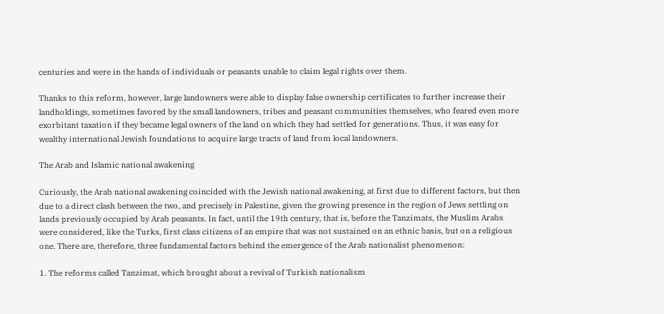centuries and were in the hands of individuals or peasants unable to claim legal rights over them.

Thanks to this reform, however, large landowners were able to display false ownership certificates to further increase their landholdings, sometimes favored by the small landowners, tribes and peasant communities themselves, who feared even more exorbitant taxation if they became legal owners of the land on which they had settled for generations. Thus, it was easy for wealthy international Jewish foundations to acquire large tracts of land from local landowners.

The Arab and Islamic national awakening

Curiously, the Arab national awakening coincided with the Jewish national awakening, at first due to different factors, but then due to a direct clash between the two, and precisely in Palestine, given the growing presence in the region of Jews settling on lands previously occupied by Arab peasants. In fact, until the 19th century, that is, before the Tanzimats, the Muslim Arabs were considered, like the Turks, first class citizens of an empire that was not sustained on an ethnic basis, but on a religious one. There are, therefore, three fundamental factors behind the emergence of the Arab nationalist phenomenon:

1. The reforms called Tanzimat, which brought about a revival of Turkish nationalism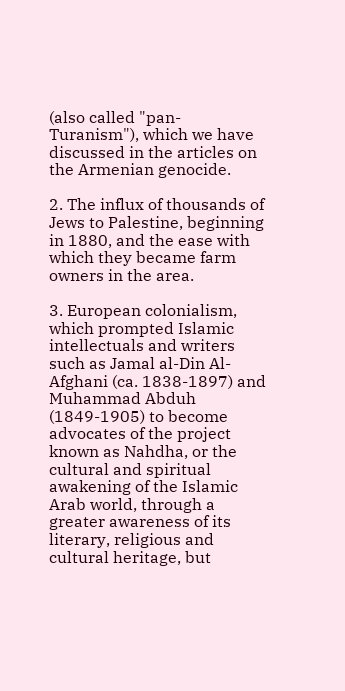(also called "pan-Turanism"), which we have discussed in the articles on the Armenian genocide.

2. The influx of thousands of Jews to Palestine, beginning in 1880, and the ease with which they became farm owners in the area.

3. European colonialism, which prompted Islamic intellectuals and writers such as Jamal al-Din Al-Afghani (ca. 1838-1897) and Muhammad Abduh (1849-1905) to become advocates of the project known as Nahdha, or the cultural and spiritual awakening of the Islamic Arab world, through a greater awareness of its literary, religious and cultural heritage, but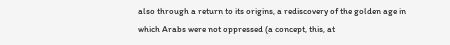also through a return to its origins, a rediscovery of the golden age in which Arabs were not oppressed (a concept, this, at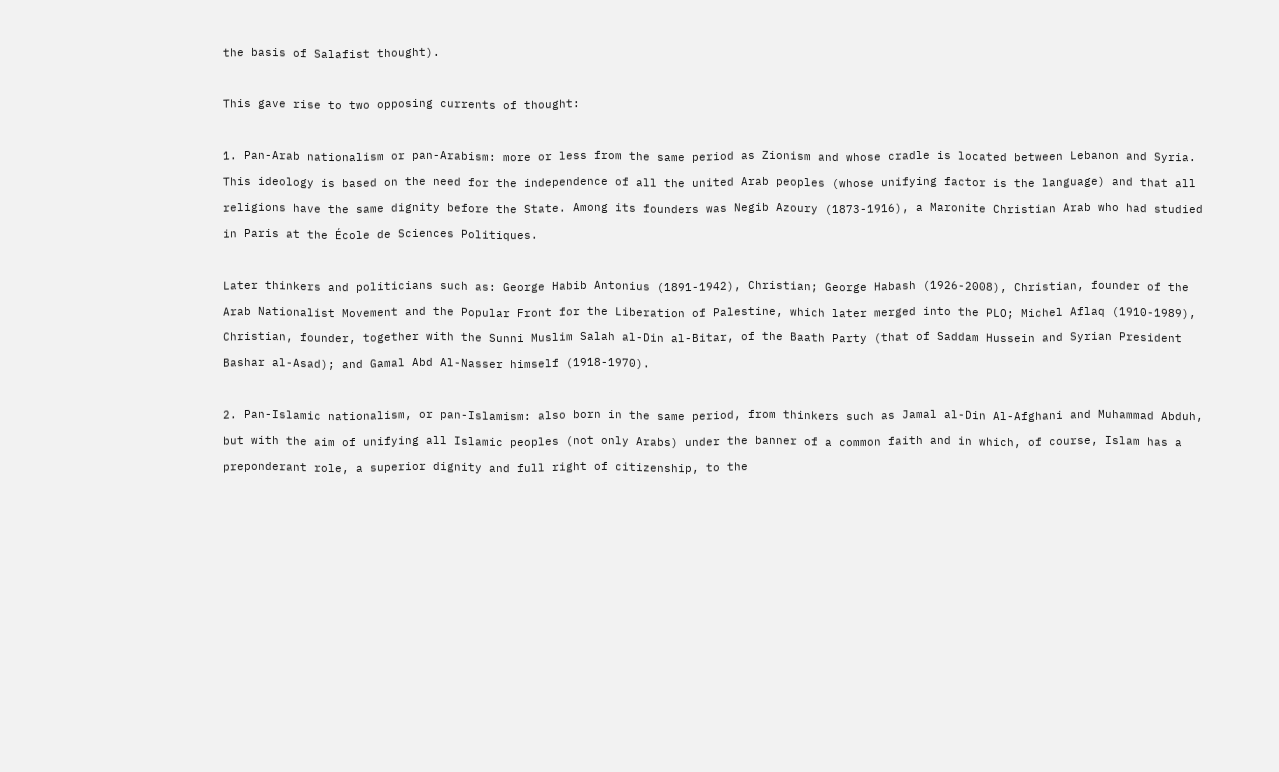the basis of Salafist thought).

This gave rise to two opposing currents of thought:

1. Pan-Arab nationalism or pan-Arabism: more or less from the same period as Zionism and whose cradle is located between Lebanon and Syria. This ideology is based on the need for the independence of all the united Arab peoples (whose unifying factor is the language) and that all religions have the same dignity before the State. Among its founders was Negib Azoury (1873-1916), a Maronite Christian Arab who had studied in Paris at the École de Sciences Politiques.

Later thinkers and politicians such as: George Habib Antonius (1891-1942), Christian; George Habash (1926-2008), Christian, founder of the Arab Nationalist Movement and the Popular Front for the Liberation of Palestine, which later merged into the PLO; Michel Aflaq (1910-1989), Christian, founder, together with the Sunni Muslim Salah al-Din al-Bitar, of the Baath Party (that of Saddam Hussein and Syrian President Bashar al-Asad); and Gamal Abd Al-Nasser himself (1918-1970).

2. Pan-Islamic nationalism, or pan-Islamism: also born in the same period, from thinkers such as Jamal al-Din Al-Afghani and Muhammad Abduh, but with the aim of unifying all Islamic peoples (not only Arabs) under the banner of a common faith and in which, of course, Islam has a preponderant role, a superior dignity and full right of citizenship, to the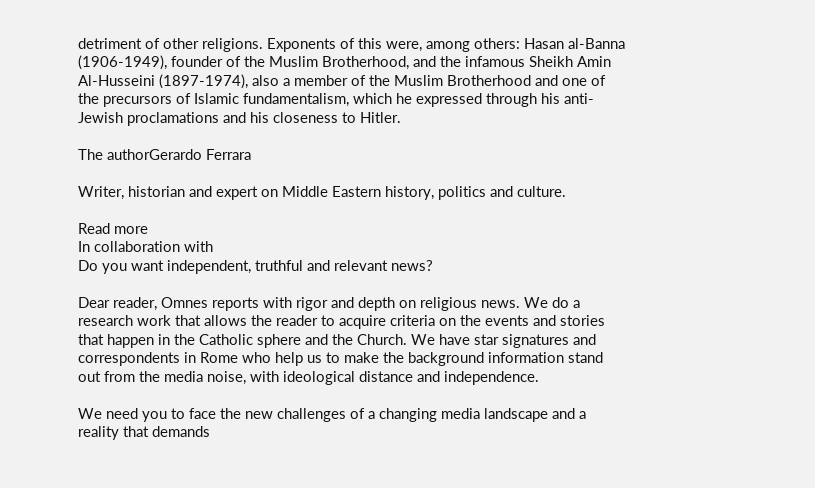detriment of other religions. Exponents of this were, among others: Hasan al-Banna (1906-1949), founder of the Muslim Brotherhood, and the infamous Sheikh Amin Al-Husseini (1897-1974), also a member of the Muslim Brotherhood and one of the precursors of Islamic fundamentalism, which he expressed through his anti-Jewish proclamations and his closeness to Hitler.

The authorGerardo Ferrara

Writer, historian and expert on Middle Eastern history, politics and culture.

Read more
In collaboration with
Do you want independent, truthful and relevant news?

Dear reader, Omnes reports with rigor and depth on religious news. We do a research work that allows the reader to acquire criteria on the events and stories that happen in the Catholic sphere and the Church. We have star signatures and correspondents in Rome who help us to make the background information stand out from the media noise, with ideological distance and independence.

We need you to face the new challenges of a changing media landscape and a reality that demands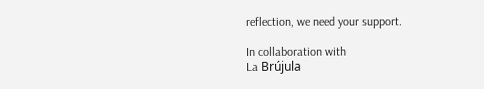reflection, we need your support.

In collaboration with
La Brújula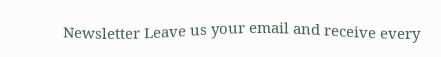Newsletter Leave us your email and receive every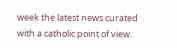week the latest news curated with a catholic point of view.